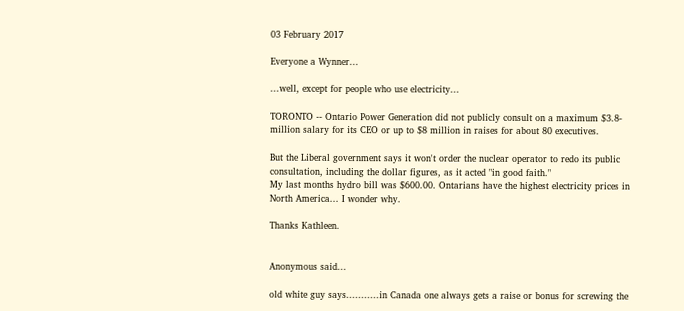03 February 2017

Everyone a Wynner...

...well, except for people who use electricity...

TORONTO -- Ontario Power Generation did not publicly consult on a maximum $3.8-million salary for its CEO or up to $8 million in raises for about 80 executives.

But the Liberal government says it won't order the nuclear operator to redo its public consultation, including the dollar figures, as it acted "in good faith."
My last months hydro bill was $600.00. Ontarians have the highest electricity prices in North America... I wonder why.

Thanks Kathleen.


Anonymous said...

old white guy says...........in Canada one always gets a raise or bonus for screwing the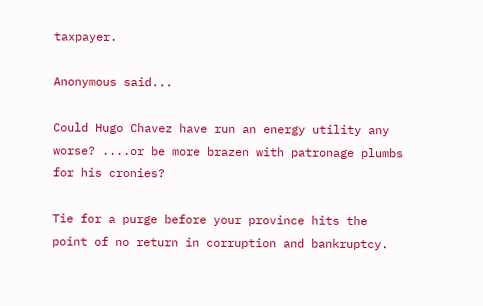taxpayer.

Anonymous said...

Could Hugo Chavez have run an energy utility any worse? ....or be more brazen with patronage plumbs for his cronies?

Tie for a purge before your province hits the point of no return in corruption and bankruptcy.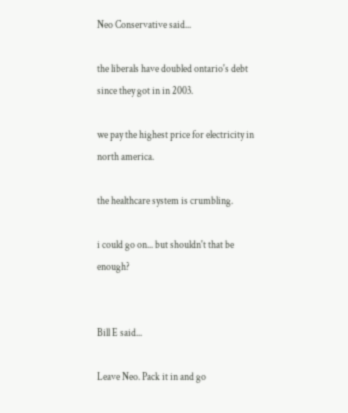Neo Conservative said...

the liberals have doubled ontario's debt since they got in in 2003.

we pay the highest price for electricity in north america.

the healthcare system is crumbling.

i could go on... but shouldn't that be enough?


Bill E said...

Leave Neo. Pack it in and go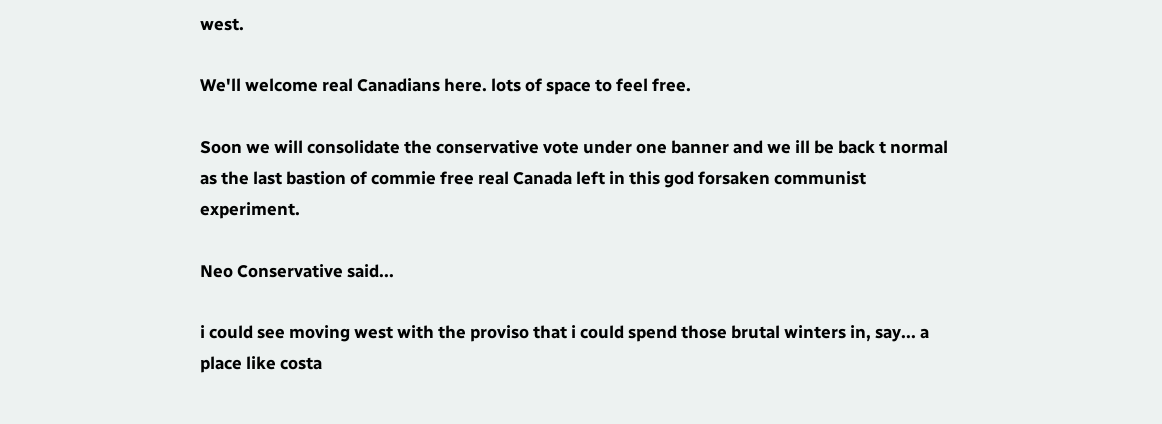west.

We'll welcome real Canadians here. lots of space to feel free.

Soon we will consolidate the conservative vote under one banner and we ill be back t normal as the last bastion of commie free real Canada left in this god forsaken communist experiment.

Neo Conservative said...

i could see moving west with the proviso that i could spend those brutal winters in, say... a place like costa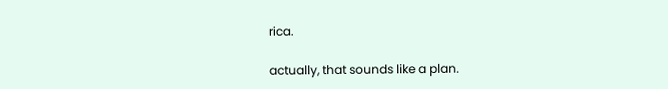rica.

actually, that sounds like a plan.